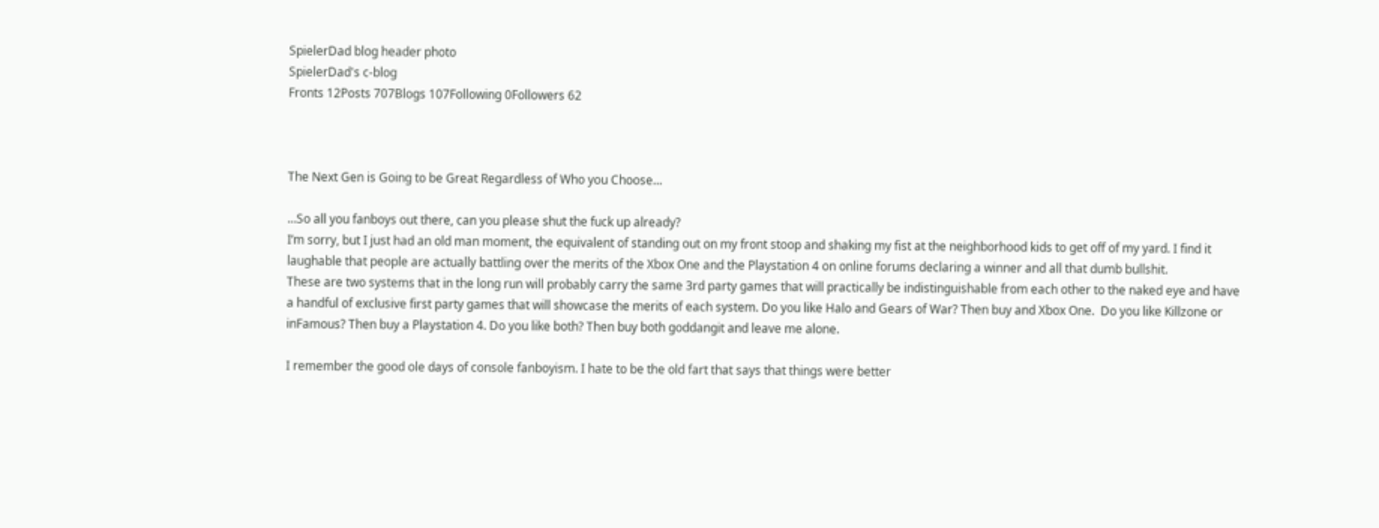SpielerDad blog header photo
SpielerDad's c-blog
Fronts 12Posts 707Blogs 107Following 0Followers 62



The Next Gen is Going to be Great Regardless of Who you Choose…

…So all you fanboys out there, can you please shut the fuck up already?
I’m sorry, but I just had an old man moment, the equivalent of standing out on my front stoop and shaking my fist at the neighborhood kids to get off of my yard. I find it laughable that people are actually battling over the merits of the Xbox One and the Playstation 4 on online forums declaring a winner and all that dumb bullshit.
These are two systems that in the long run will probably carry the same 3rd party games that will practically be indistinguishable from each other to the naked eye and have a handful of exclusive first party games that will showcase the merits of each system. Do you like Halo and Gears of War? Then buy and Xbox One.  Do you like Killzone or inFamous? Then buy a Playstation 4. Do you like both? Then buy both goddangit and leave me alone.

I remember the good ole days of console fanboyism. I hate to be the old fart that says that things were better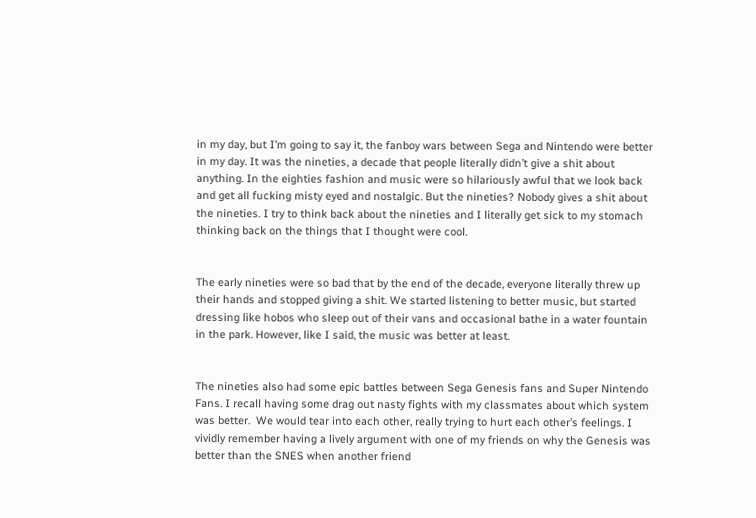in my day, but I’m going to say it, the fanboy wars between Sega and Nintendo were better in my day. It was the nineties, a decade that people literally didn’t give a shit about anything. In the eighties fashion and music were so hilariously awful that we look back and get all fucking misty eyed and nostalgic. But the nineties? Nobody gives a shit about the nineties. I try to think back about the nineties and I literally get sick to my stomach thinking back on the things that I thought were cool.


The early nineties were so bad that by the end of the decade, everyone literally threw up their hands and stopped giving a shit. We started listening to better music, but started dressing like hobos who sleep out of their vans and occasional bathe in a water fountain in the park. However, like I said, the music was better at least.


The nineties also had some epic battles between Sega Genesis fans and Super Nintendo Fans. I recall having some drag out nasty fights with my classmates about which system was better.  We would tear into each other, really trying to hurt each other’s feelings. I vividly remember having a lively argument with one of my friends on why the Genesis was better than the SNES when another friend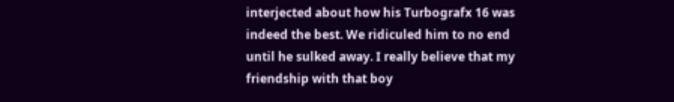interjected about how his Turbografx 16 was indeed the best. We ridiculed him to no end until he sulked away. I really believe that my friendship with that boy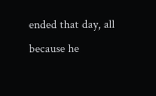ended that day, all because he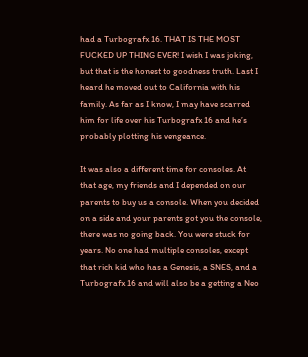had a Turbografx 16. THAT IS THE MOST FUCKED UP THING EVER! I wish I was joking, but that is the honest to goodness truth. Last I heard he moved out to California with his family. As far as I know, I may have scarred him for life over his Turbografx 16 and he’s probably plotting his vengeance.

It was also a different time for consoles. At that age, my friends and I depended on our parents to buy us a console. When you decided on a side and your parents got you the console, there was no going back. You were stuck for years. No one had multiple consoles, except that rich kid who has a Genesis, a SNES, and a Turbografx 16 and will also be a getting a Neo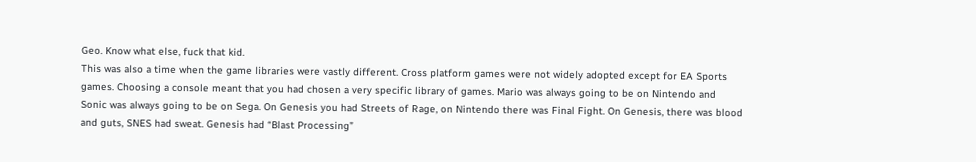Geo. Know what else, fuck that kid.
This was also a time when the game libraries were vastly different. Cross platform games were not widely adopted except for EA Sports games. Choosing a console meant that you had chosen a very specific library of games. Mario was always going to be on Nintendo and Sonic was always going to be on Sega. On Genesis you had Streets of Rage, on Nintendo there was Final Fight. On Genesis, there was blood and guts, SNES had sweat. Genesis had “Blast Processing”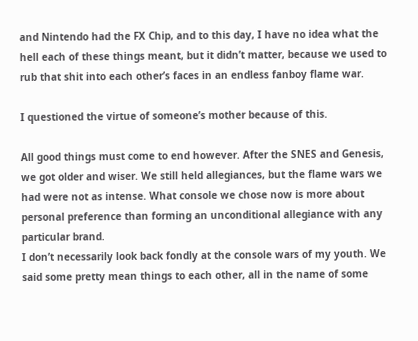and Nintendo had the FX Chip, and to this day, I have no idea what the hell each of these things meant, but it didn’t matter, because we used to rub that shit into each other’s faces in an endless fanboy flame war.

I questioned the virtue of someone’s mother because of this.

All good things must come to end however. After the SNES and Genesis, we got older and wiser. We still held allegiances, but the flame wars we had were not as intense. What console we chose now is more about personal preference than forming an unconditional allegiance with any particular brand.
I don’t necessarily look back fondly at the console wars of my youth. We said some pretty mean things to each other, all in the name of some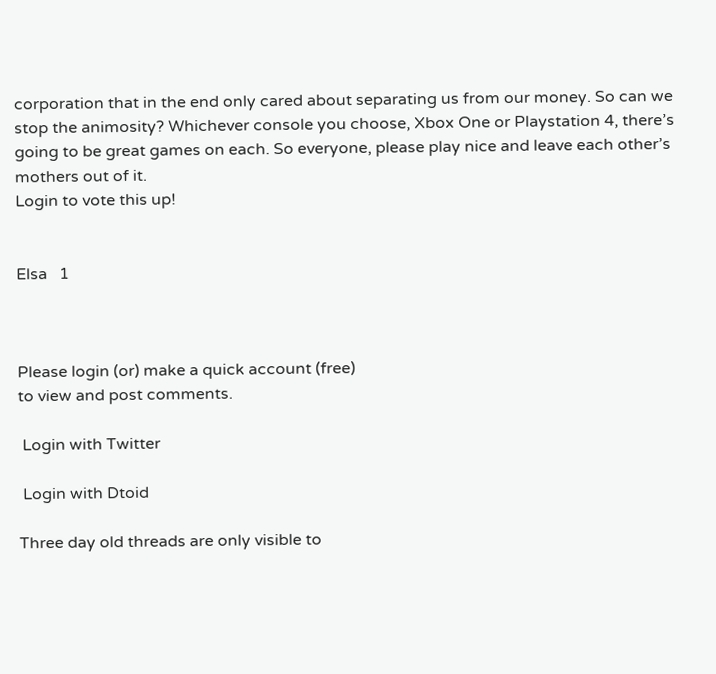corporation that in the end only cared about separating us from our money. So can we stop the animosity? Whichever console you choose, Xbox One or Playstation 4, there’s going to be great games on each. So everyone, please play nice and leave each other’s mothers out of it.
Login to vote this up!


Elsa   1



Please login (or) make a quick account (free)
to view and post comments.

 Login with Twitter

 Login with Dtoid

Three day old threads are only visible to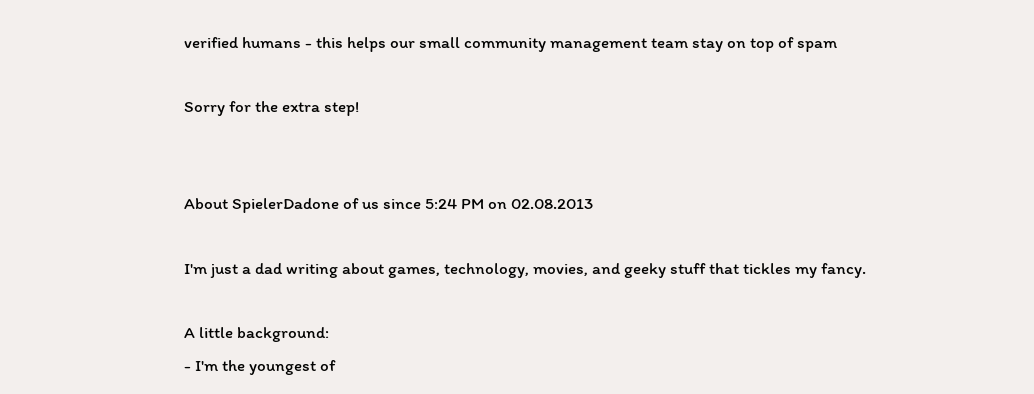verified humans - this helps our small community management team stay on top of spam

Sorry for the extra step!


About SpielerDadone of us since 5:24 PM on 02.08.2013

I'm just a dad writing about games, technology, movies, and geeky stuff that tickles my fancy.

A little background:
- I'm the youngest of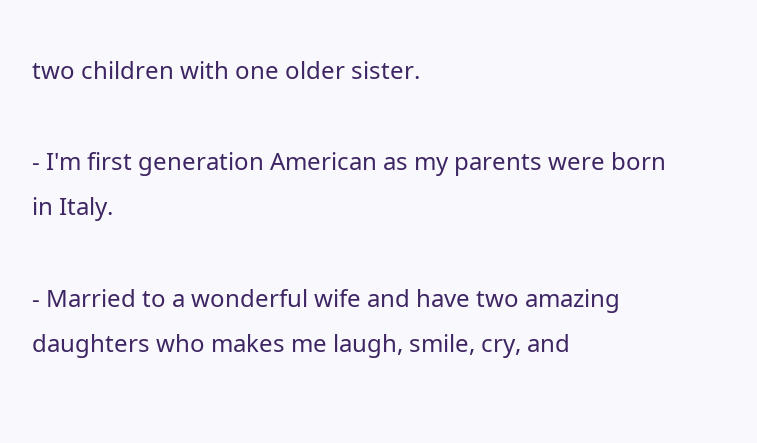two children with one older sister.

- I'm first generation American as my parents were born in Italy.

- Married to a wonderful wife and have two amazing daughters who makes me laugh, smile, cry, and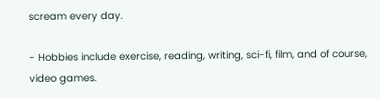scream every day.

- Hobbies include exercise, reading, writing, sci-fi, film, and of course, video games.